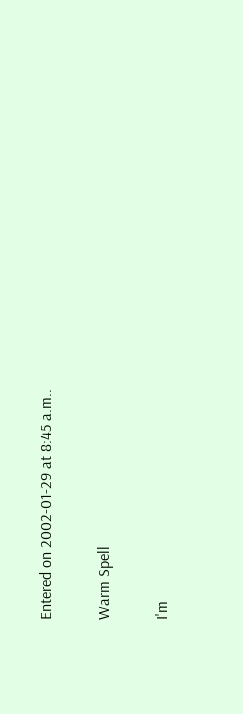Entered on 2002-01-29 at 8:45 a.m..

Warm Spell

I'm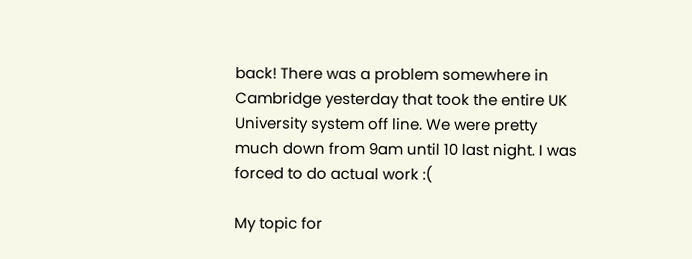back! There was a problem somewhere in Cambridge yesterday that took the entire UK University system off line. We were pretty much down from 9am until 10 last night. I was forced to do actual work :(

My topic for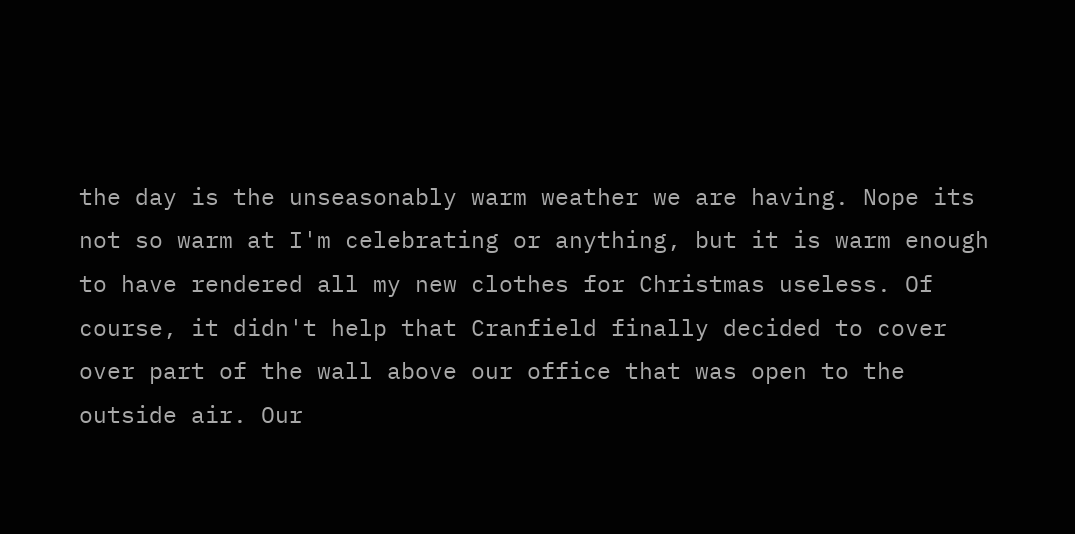the day is the unseasonably warm weather we are having. Nope its not so warm at I'm celebrating or anything, but it is warm enough to have rendered all my new clothes for Christmas useless. Of course, it didn't help that Cranfield finally decided to cover over part of the wall above our office that was open to the outside air. Our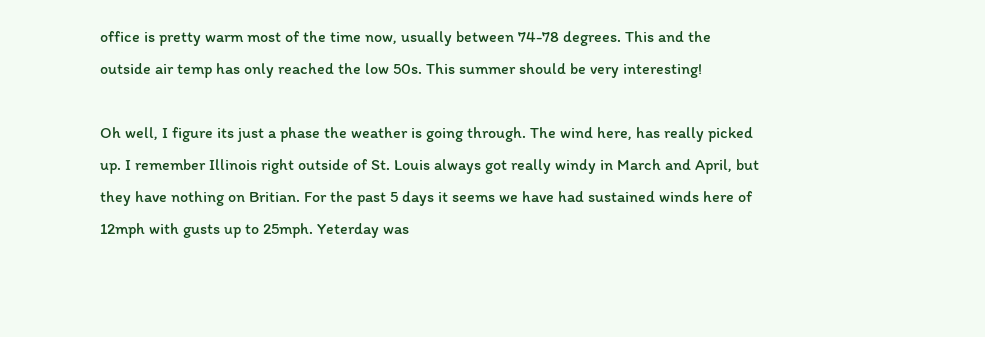office is pretty warm most of the time now, usually between 74-78 degrees. This and the outside air temp has only reached the low 50s. This summer should be very interesting!

Oh well, I figure its just a phase the weather is going through. The wind here, has really picked up. I remember Illinois right outside of St. Louis always got really windy in March and April, but they have nothing on Britian. For the past 5 days it seems we have had sustained winds here of 12mph with gusts up to 25mph. Yeterday was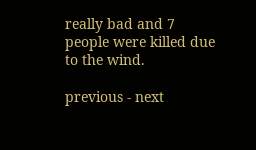really bad and 7 people were killed due to the wind.

previous - next